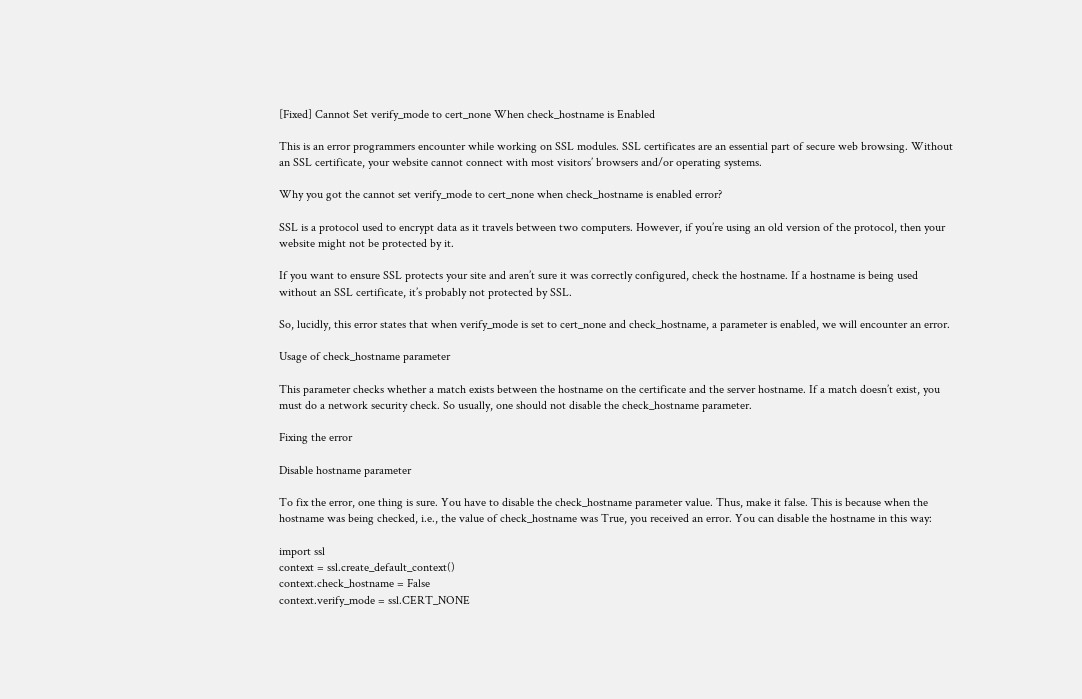[Fixed] Cannot Set verify_mode to cert_none When check_hostname is Enabled

This is an error programmers encounter while working on SSL modules. SSL certificates are an essential part of secure web browsing. Without an SSL certificate, your website cannot connect with most visitors’ browsers and/or operating systems.

Why you got the cannot set verify_mode to cert_none when check_hostname is enabled error?

SSL is a protocol used to encrypt data as it travels between two computers. However, if you’re using an old version of the protocol, then your website might not be protected by it.

If you want to ensure SSL protects your site and aren’t sure it was correctly configured, check the hostname. If a hostname is being used without an SSL certificate, it’s probably not protected by SSL.

So, lucidly, this error states that when verify_mode is set to cert_none and check_hostname, a parameter is enabled, we will encounter an error.

Usage of check_hostname parameter

This parameter checks whether a match exists between the hostname on the certificate and the server hostname. If a match doesn’t exist, you must do a network security check. So usually, one should not disable the check_hostname parameter.

Fixing the error

Disable hostname parameter

To fix the error, one thing is sure. You have to disable the check_hostname parameter value. Thus, make it false. This is because when the hostname was being checked, i.e., the value of check_hostname was True, you received an error. You can disable the hostname in this way:

import ssl
context = ssl.create_default_context()
context.check_hostname = False
context.verify_mode = ssl.CERT_NONE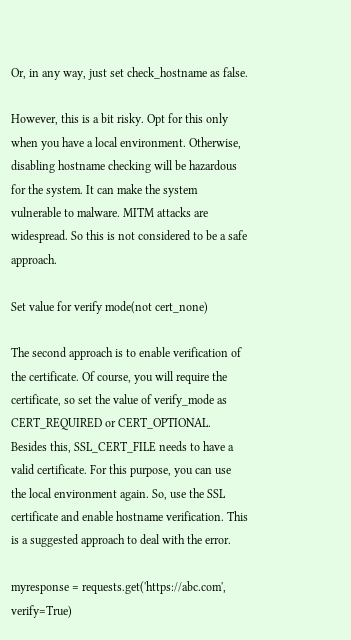Or, in any way, just set check_hostname as false.

However, this is a bit risky. Opt for this only when you have a local environment. Otherwise, disabling hostname checking will be hazardous for the system. It can make the system vulnerable to malware. MITM attacks are widespread. So this is not considered to be a safe approach.

Set value for verify mode(not cert_none)

The second approach is to enable verification of the certificate. Of course, you will require the certificate, so set the value of verify_mode as CERT_REQUIRED or CERT_OPTIONAL. Besides this, SSL_CERT_FILE needs to have a valid certificate. For this purpose, you can use the local environment again. So, use the SSL certificate and enable hostname verification. This is a suggested approach to deal with the error.

myresponse = requests.get('https://abc.com', verify=True)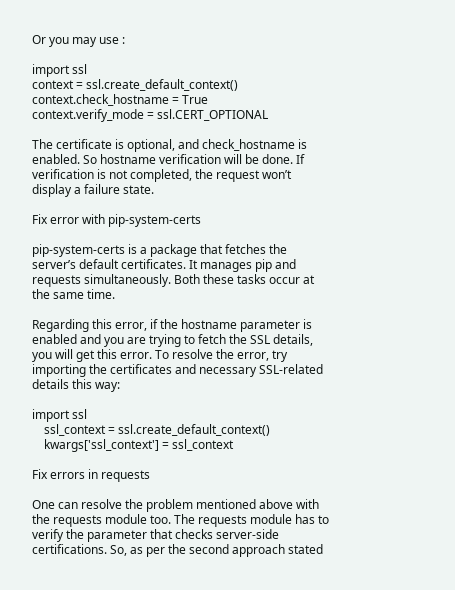Or you may use :

import ssl
context = ssl.create_default_context()
context.check_hostname = True
context.verify_mode = ssl.CERT_OPTIONAL

The certificate is optional, and check_hostname is enabled. So hostname verification will be done. If verification is not completed, the request won’t display a failure state.

Fix error with pip-system-certs

pip-system-certs is a package that fetches the server’s default certificates. It manages pip and requests simultaneously. Both these tasks occur at the same time.

Regarding this error, if the hostname parameter is enabled and you are trying to fetch the SSL details, you will get this error. To resolve the error, try importing the certificates and necessary SSL-related details this way:

import ssl
    ssl_context = ssl.create_default_context()
    kwargs['ssl_context'] = ssl_context

Fix errors in requests

One can resolve the problem mentioned above with the requests module too. The requests module has to verify the parameter that checks server-side certifications. So, as per the second approach stated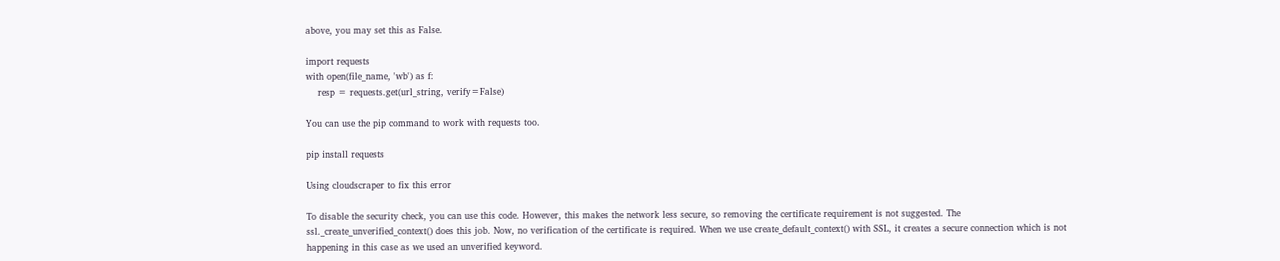above, you may set this as False.

import requests
with open(file_name, 'wb') as f:
    resp = requests.get(url_string, verify=False)

You can use the pip command to work with requests too.

pip install requests

Using cloudscraper to fix this error

To disable the security check, you can use this code. However, this makes the network less secure, so removing the certificate requirement is not suggested. The ssl._create_unverified_context() does this job. Now, no verification of the certificate is required. When we use create_default_context() with SSL, it creates a secure connection which is not happening in this case as we used an unverified keyword.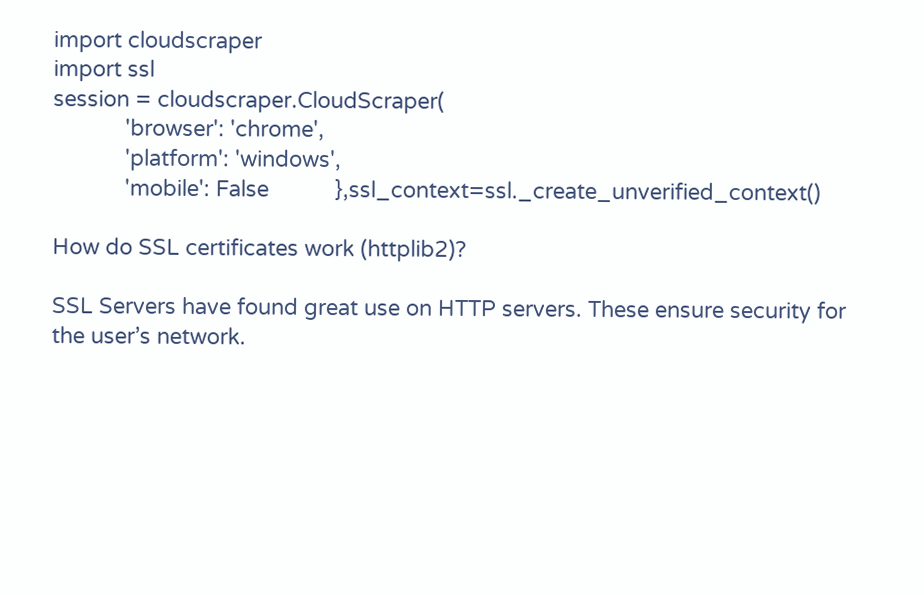import cloudscraper
import ssl
session = cloudscraper.CloudScraper(
            'browser': 'chrome',
            'platform': 'windows',
            'mobile': False           },ssl_context=ssl._create_unverified_context()

How do SSL certificates work (httplib2)?

SSL Servers have found great use on HTTP servers. These ensure security for the user’s network.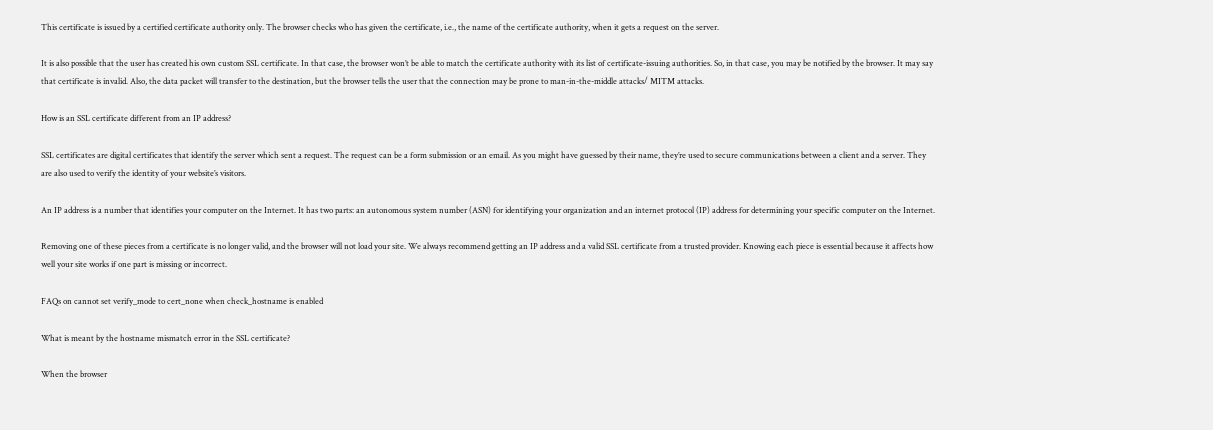This certificate is issued by a certified certificate authority only. The browser checks who has given the certificate, i.e., the name of the certificate authority, when it gets a request on the server.

It is also possible that the user has created his own custom SSL certificate. In that case, the browser won’t be able to match the certificate authority with its list of certificate-issuing authorities. So, in that case, you may be notified by the browser. It may say that certificate is invalid. Also, the data packet will transfer to the destination, but the browser tells the user that the connection may be prone to man-in-the-middle attacks/ MITM attacks.

How is an SSL certificate different from an IP address?

SSL certificates are digital certificates that identify the server which sent a request. The request can be a form submission or an email. As you might have guessed by their name, they’re used to secure communications between a client and a server. They are also used to verify the identity of your website’s visitors.

An IP address is a number that identifies your computer on the Internet. It has two parts: an autonomous system number (ASN) for identifying your organization and an internet protocol (IP) address for determining your specific computer on the Internet.

Removing one of these pieces from a certificate is no longer valid, and the browser will not load your site. We always recommend getting an IP address and a valid SSL certificate from a trusted provider. Knowing each piece is essential because it affects how well your site works if one part is missing or incorrect.

FAQs on cannot set verify_mode to cert_none when check_hostname is enabled

What is meant by the hostname mismatch error in the SSL certificate?

When the browser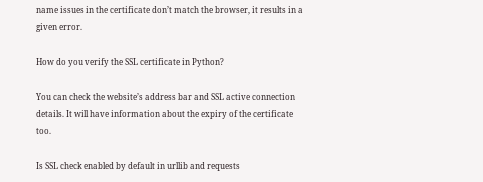name issues in the certificate don’t match the browser, it results in a given error.

How do you verify the SSL certificate in Python?

You can check the website’s address bar and SSL active connection details. It will have information about the expiry of the certificate too.

Is SSL check enabled by default in urllib and requests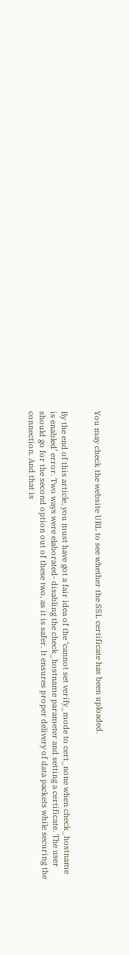You may check the website URL to see whether the SSL certificate has been uploaded.


By the end of this article, you must have got a fair idea of the ‘cannot set verify_mode to cert_none when check_hostname is enabled’ error. Two ways were elaborated- disabling the check_hostname parameter and setting a certificate. The user should go for the second option out of these two, as it is safer. It ensures proper delivery of data packets while securing the connection. And that is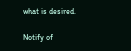what is desired.

Notify of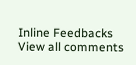Inline Feedbacks
View all comments